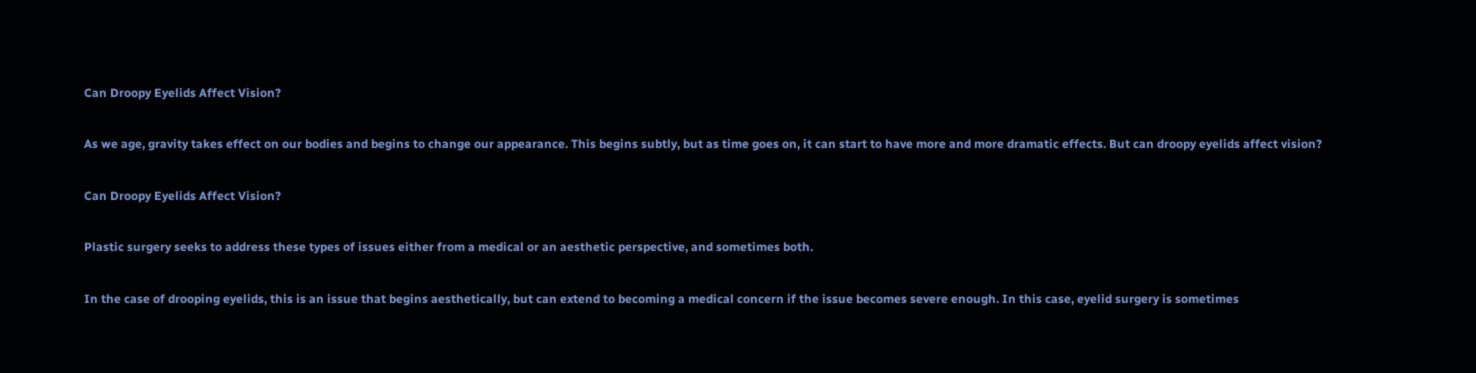Can Droopy Eyelids Affect Vision?

As we age, gravity takes effect on our bodies and begins to change our appearance. This begins subtly, but as time goes on, it can start to have more and more dramatic effects. But can droopy eyelids affect vision?

Can Droopy Eyelids Affect Vision?

Plastic surgery seeks to address these types of issues either from a medical or an aesthetic perspective, and sometimes both.

In the case of drooping eyelids, this is an issue that begins aesthetically, but can extend to becoming a medical concern if the issue becomes severe enough. In this case, eyelid surgery is sometimes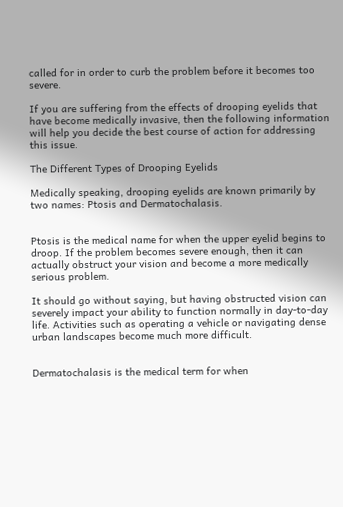called for in order to curb the problem before it becomes too severe.

If you are suffering from the effects of drooping eyelids that have become medically invasive, then the following information will help you decide the best course of action for addressing this issue.

The Different Types of Drooping Eyelids

Medically speaking, drooping eyelids are known primarily by two names: Ptosis and Dermatochalasis.


Ptosis is the medical name for when the upper eyelid begins to droop. If the problem becomes severe enough, then it can actually obstruct your vision and become a more medically serious problem.

It should go without saying, but having obstructed vision can severely impact your ability to function normally in day-to-day life. Activities such as operating a vehicle or navigating dense urban landscapes become much more difficult.


Dermatochalasis is the medical term for when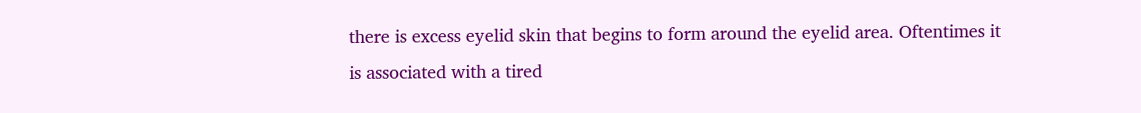there is excess eyelid skin that begins to form around the eyelid area. Oftentimes it is associated with a tired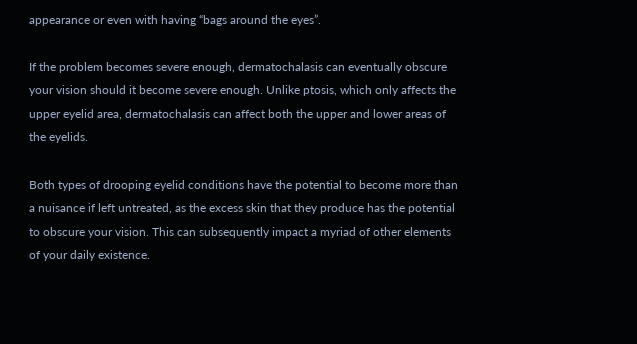appearance or even with having “bags around the eyes”.

If the problem becomes severe enough, dermatochalasis can eventually obscure your vision should it become severe enough. Unlike ptosis, which only affects the upper eyelid area, dermatochalasis can affect both the upper and lower areas of the eyelids.

Both types of drooping eyelid conditions have the potential to become more than a nuisance if left untreated, as the excess skin that they produce has the potential to obscure your vision. This can subsequently impact a myriad of other elements of your daily existence.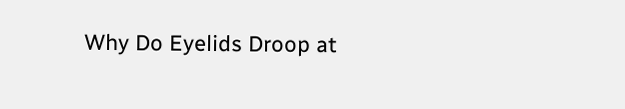Why Do Eyelids Droop at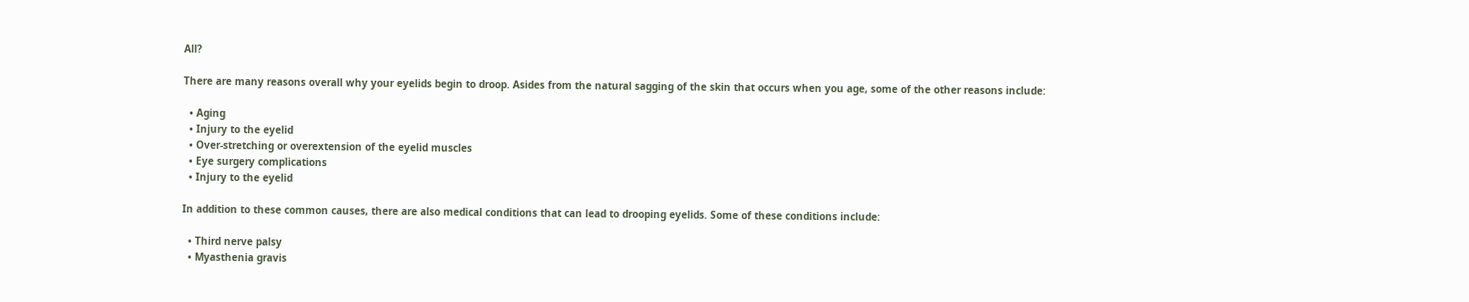All?

There are many reasons overall why your eyelids begin to droop. Asides from the natural sagging of the skin that occurs when you age, some of the other reasons include:

  • Aging
  • Injury to the eyelid
  • Over-stretching or overextension of the eyelid muscles
  • Eye surgery complications
  • Injury to the eyelid

In addition to these common causes, there are also medical conditions that can lead to drooping eyelids. Some of these conditions include:

  • Third nerve palsy
  • Myasthenia gravis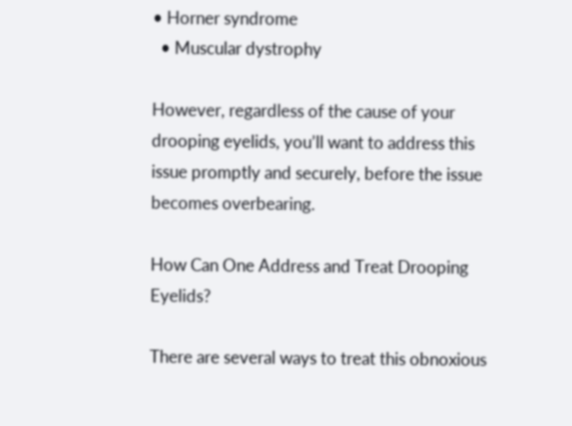• Horner syndrome
  • Muscular dystrophy

However, regardless of the cause of your drooping eyelids, you’ll want to address this issue promptly and securely, before the issue becomes overbearing.

How Can One Address and Treat Drooping Eyelids?

There are several ways to treat this obnoxious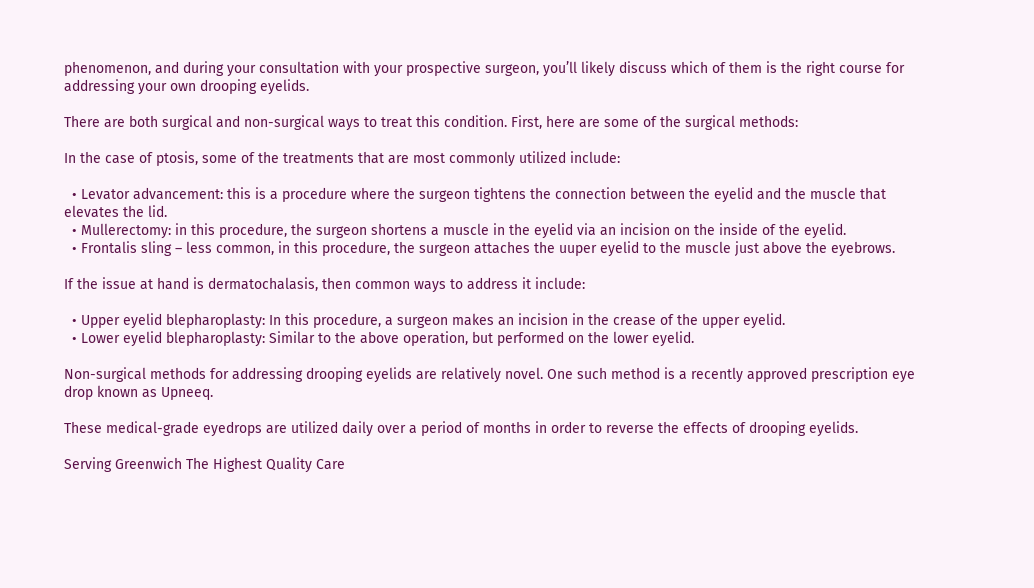phenomenon, and during your consultation with your prospective surgeon, you’ll likely discuss which of them is the right course for addressing your own drooping eyelids.

There are both surgical and non-surgical ways to treat this condition. First, here are some of the surgical methods:

In the case of ptosis, some of the treatments that are most commonly utilized include:

  • Levator advancement: this is a procedure where the surgeon tightens the connection between the eyelid and the muscle that elevates the lid.
  • Mullerectomy: in this procedure, the surgeon shortens a muscle in the eyelid via an incision on the inside of the eyelid.
  • Frontalis sling – less common, in this procedure, the surgeon attaches the uuper eyelid to the muscle just above the eyebrows.

If the issue at hand is dermatochalasis, then common ways to address it include:

  • Upper eyelid blepharoplasty: In this procedure, a surgeon makes an incision in the crease of the upper eyelid.
  • Lower eyelid blepharoplasty: Similar to the above operation, but performed on the lower eyelid.

Non-surgical methods for addressing drooping eyelids are relatively novel. One such method is a recently approved prescription eye drop known as Upneeq.

These medical-grade eyedrops are utilized daily over a period of months in order to reverse the effects of drooping eyelids.

Serving Greenwich The Highest Quality Care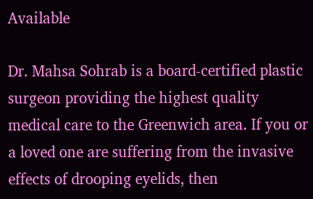Available

Dr. Mahsa Sohrab is a board-certified plastic surgeon providing the highest quality medical care to the Greenwich area. If you or a loved one are suffering from the invasive effects of drooping eyelids, then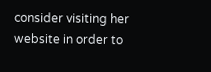consider visiting her website in order to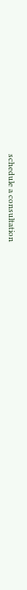schedule a consultation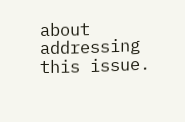about addressing this issue.